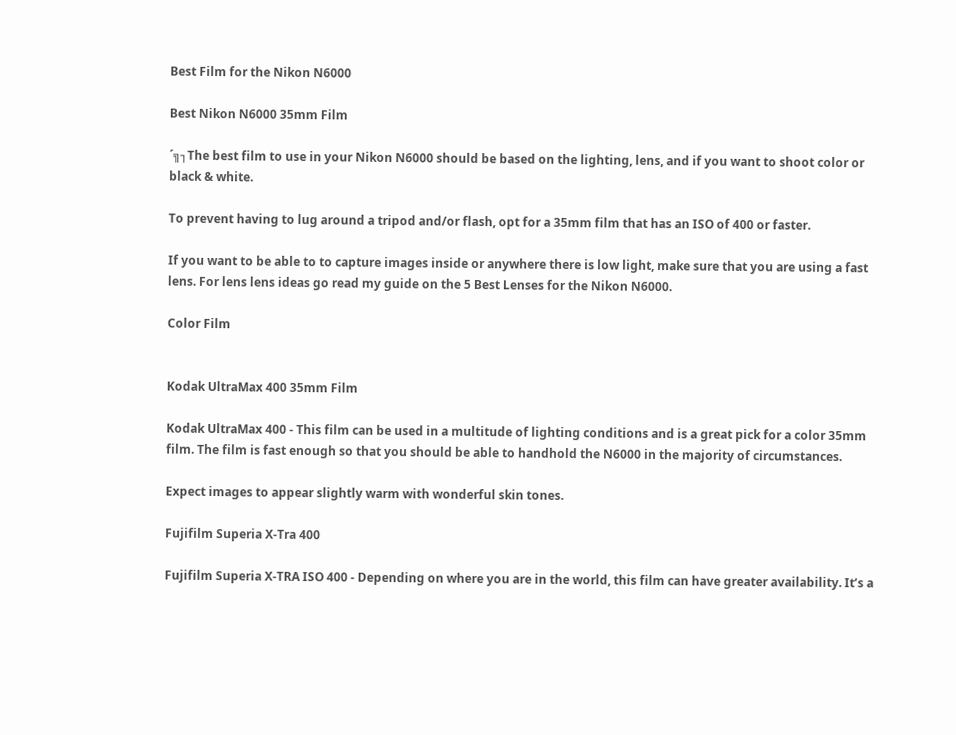Best Film for the Nikon N6000

Best Nikon N6000 35mm Film

´╗┐The best film to use in your Nikon N6000 should be based on the lighting, lens, and if you want to shoot color or black & white.

To prevent having to lug around a tripod and/or flash, opt for a 35mm film that has an ISO of 400 or faster.

If you want to be able to to capture images inside or anywhere there is low light, make sure that you are using a fast lens. For lens lens ideas go read my guide on the 5 Best Lenses for the Nikon N6000.

Color Film


Kodak UltraMax 400 35mm Film

Kodak UltraMax 400 - This film can be used in a multitude of lighting conditions and is a great pick for a color 35mm film. The film is fast enough so that you should be able to handhold the N6000 in the majority of circumstances.

Expect images to appear slightly warm with wonderful skin tones.

Fujifilm Superia X-Tra 400

Fujifilm Superia X-TRA ISO 400 - Depending on where you are in the world, this film can have greater availability. It’s a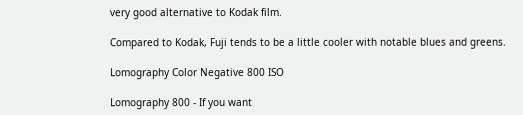very good alternative to Kodak film.

Compared to Kodak, Fuji tends to be a little cooler with notable blues and greens.

Lomography Color Negative 800 ISO

Lomography 800 - If you want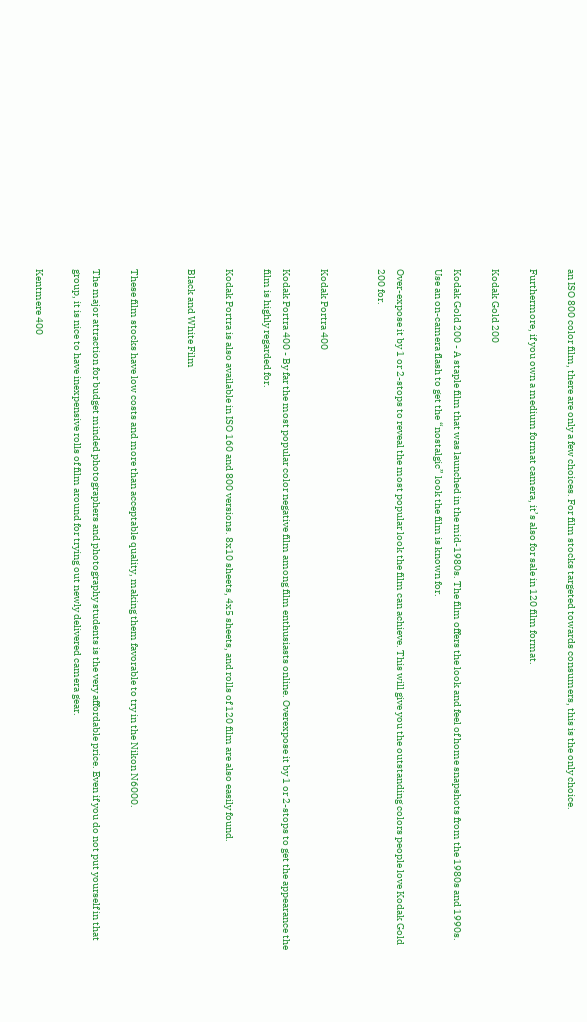an ISO 800 color film, there are only a few choices. For film stocks targeted towards consumers, this is the only choice.

Furthermore, if you own a medium format camera, it’s also for sale in 120 film format.

Kodak Gold 200

Kodak Gold 200 - A staple film that was launched in the mid-1980s. The film offers the look and feel of home snapshots from the 1980s and 1990s. Use an on-camera flash to get the “nostalgic” look the film is known for.

Over-expose it by 1 or 2-stops to reveal the most popular look the film can achieve. This will give you the outstanding colors people love Kodak Gold 200 for.


Kodak Portra 400

Kodak Portra 400 - By far the most popular color negative film among film enthusiasts online. Overexpose it by 1 or 2-stops to get the appearance the film is highly regarded for.

Kodak Portra is also available in ISO 160 and 800 versions. 8x10 sheets, 4x5 sheets, and rolls of 120 film are also easily found.

Black and White Film


These film stocks have low costs and more than acceptable quality, making them favorable to try in the Nikon N6000.

The major attraction for budget minded photographers and photography students is the very affordable price. Even if you do not put yourself in that group, it is nice to have inexpensive rolls of film around for trying out newly delivered camera gear.

Kentmere 400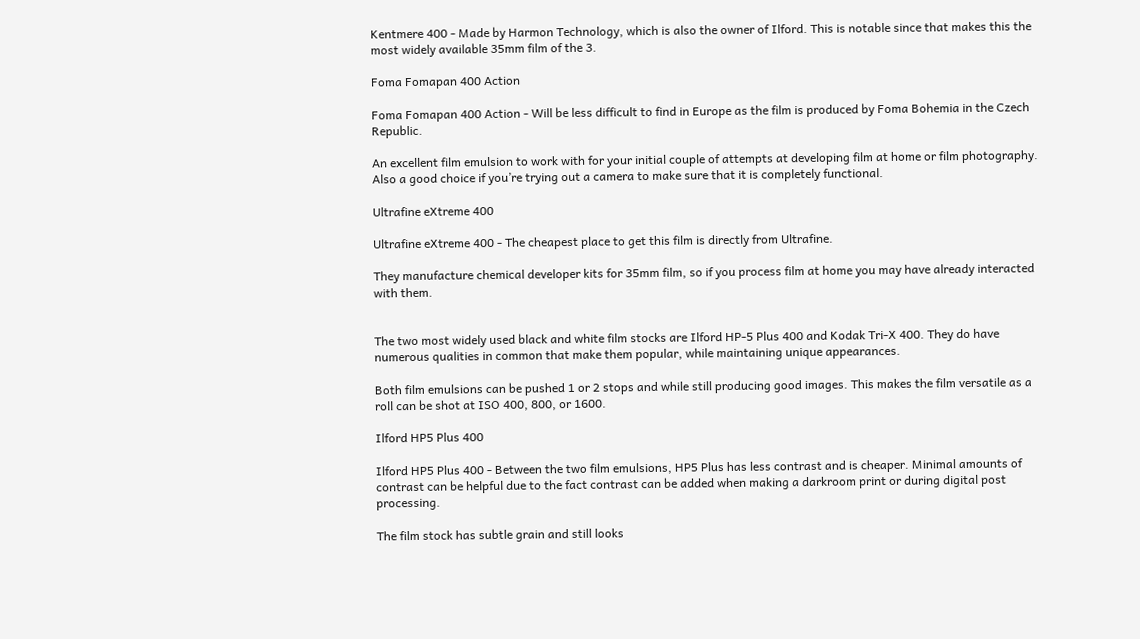Kentmere 400 - Made by Harmon Technology, which is also the owner of Ilford. This is notable since that makes this the most widely available 35mm film of the 3.

Foma Fomapan 400 Action

Foma Fomapan 400 Action - Will be less difficult to find in Europe as the film is produced by Foma Bohemia in the Czech Republic.

An excellent film emulsion to work with for your initial couple of attempts at developing film at home or film photography. Also a good choice if you’re trying out a camera to make sure that it is completely functional.

Ultrafine eXtreme 400

Ultrafine eXtreme 400 - The cheapest place to get this film is directly from Ultrafine.

They manufacture chemical developer kits for 35mm film, so if you process film at home you may have already interacted with them.


The two most widely used black and white film stocks are Ilford HP-5 Plus 400 and Kodak Tri-X 400. They do have numerous qualities in common that make them popular, while maintaining unique appearances.

Both film emulsions can be pushed 1 or 2 stops and while still producing good images. This makes the film versatile as a roll can be shot at ISO 400, 800, or 1600.

Ilford HP5 Plus 400

Ilford HP5 Plus 400 - Between the two film emulsions, HP5 Plus has less contrast and is cheaper. Minimal amounts of contrast can be helpful due to the fact contrast can be added when making a darkroom print or during digital post processing.

The film stock has subtle grain and still looks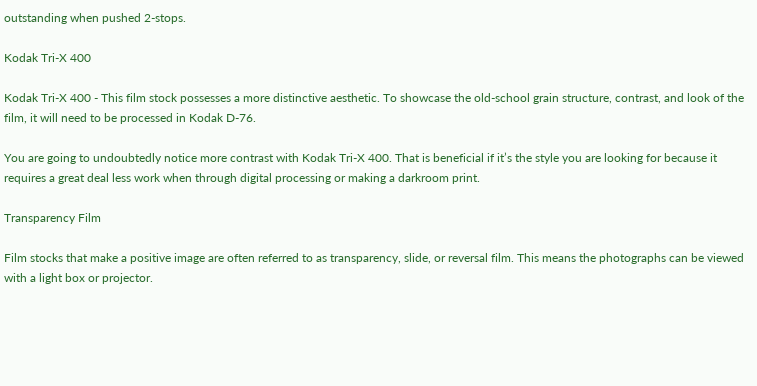outstanding when pushed 2-stops.

Kodak Tri-X 400

Kodak Tri-X 400 - This film stock possesses a more distinctive aesthetic. To showcase the old-school grain structure, contrast, and look of the film, it will need to be processed in Kodak D-76.

You are going to undoubtedly notice more contrast with Kodak Tri-X 400. That is beneficial if it’s the style you are looking for because it requires a great deal less work when through digital processing or making a darkroom print.

Transparency Film

Film stocks that make a positive image are often referred to as transparency, slide, or reversal film. This means the photographs can be viewed with a light box or projector.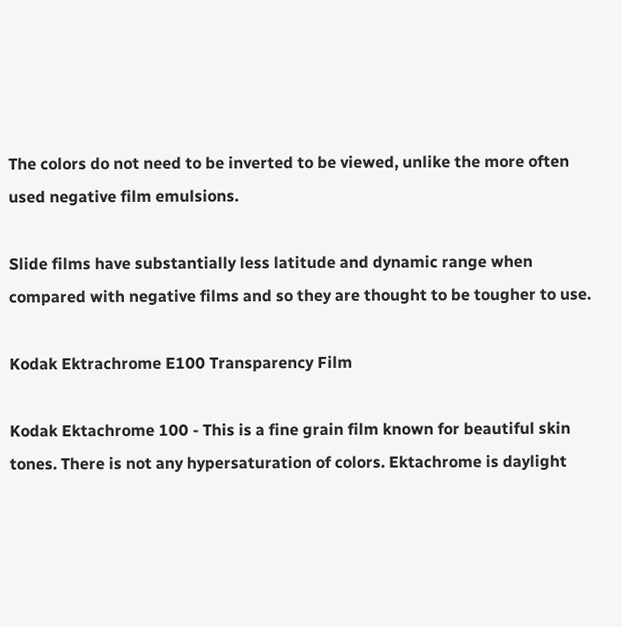The colors do not need to be inverted to be viewed, unlike the more often used negative film emulsions.

Slide films have substantially less latitude and dynamic range when compared with negative films and so they are thought to be tougher to use.

Kodak Ektrachrome E100 Transparency Film

Kodak Ektachrome 100 - This is a fine grain film known for beautiful skin tones. There is not any hypersaturation of colors. Ektachrome is daylight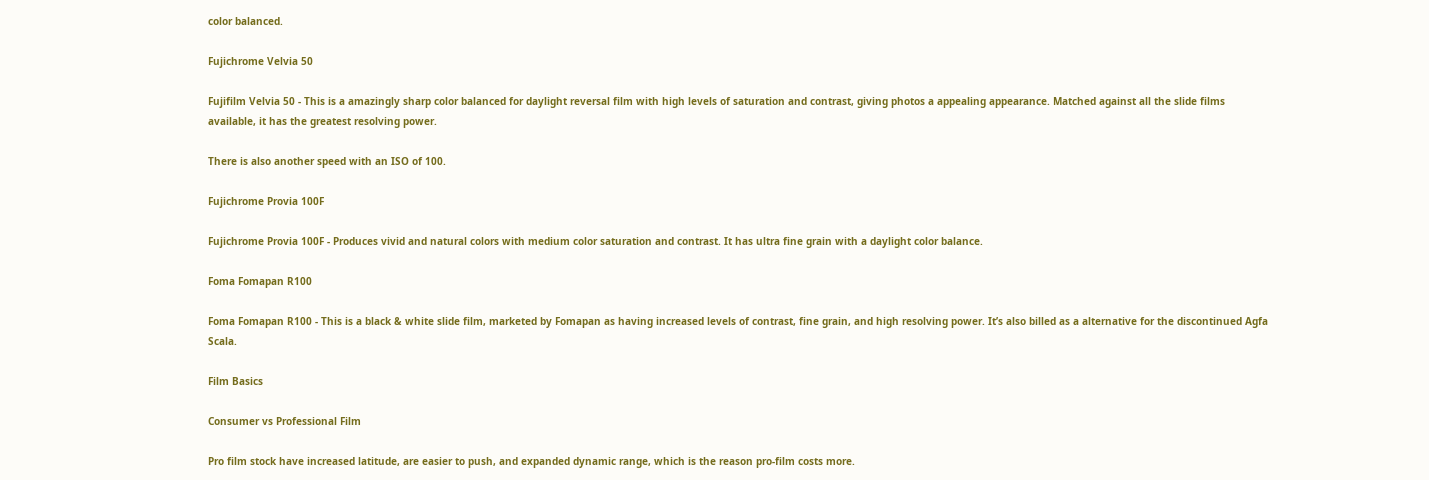color balanced.

Fujichrome Velvia 50

Fujifilm Velvia 50 - This is a amazingly sharp color balanced for daylight reversal film with high levels of saturation and contrast, giving photos a appealing appearance. Matched against all the slide films available, it has the greatest resolving power.

There is also another speed with an ISO of 100.

Fujichrome Provia 100F

Fujichrome Provia 100F - Produces vivid and natural colors with medium color saturation and contrast. It has ultra fine grain with a daylight color balance.

Foma Fomapan R100

Foma Fomapan R100 - This is a black & white slide film, marketed by Fomapan as having increased levels of contrast, fine grain, and high resolving power. It’s also billed as a alternative for the discontinued Agfa Scala.

Film Basics

Consumer vs Professional Film

Pro film stock have increased latitude, are easier to push, and expanded dynamic range, which is the reason pro-film costs more.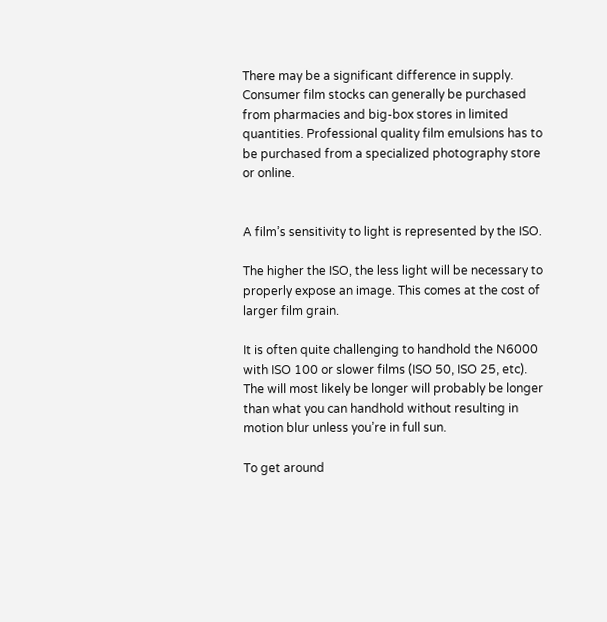There may be a significant difference in supply. Consumer film stocks can generally be purchased from pharmacies and big-box stores in limited quantities. Professional quality film emulsions has to be purchased from a specialized photography store or online.


A film’s sensitivity to light is represented by the ISO.

The higher the ISO, the less light will be necessary to properly expose an image. This comes at the cost of larger film grain.

It is often quite challenging to handhold the N6000 with ISO 100 or slower films (ISO 50, ISO 25, etc). The will most likely be longer will probably be longer than what you can handhold without resulting in motion blur unless you’re in full sun.

To get around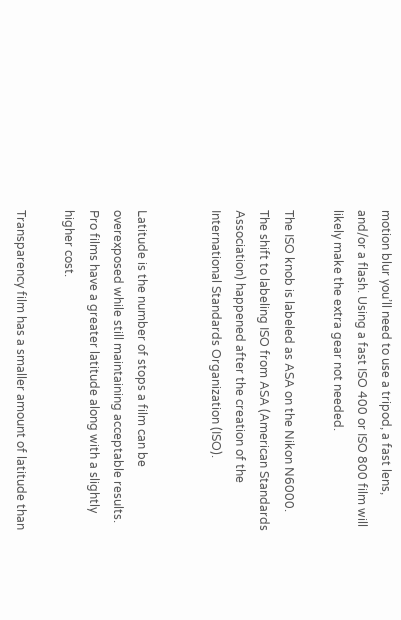motion blur you’ll need to use a tripod, a fast lens, and/or a flash. Using a fast ISO 400 or ISO 800 film will likely make the extra gear not needed.

The ISO knob is labeled as ASA on the Nikon N6000. The shift to labeling ISO from ASA (American Standards Association) happened after the creation of the International Standards Organization (ISO).


Latitude is the number of stops a film can be overexposed while still maintaining acceptable results. Pro films have a greater latitude along with a slightly higher cost.

Transparency film has a smaller amount of latitude than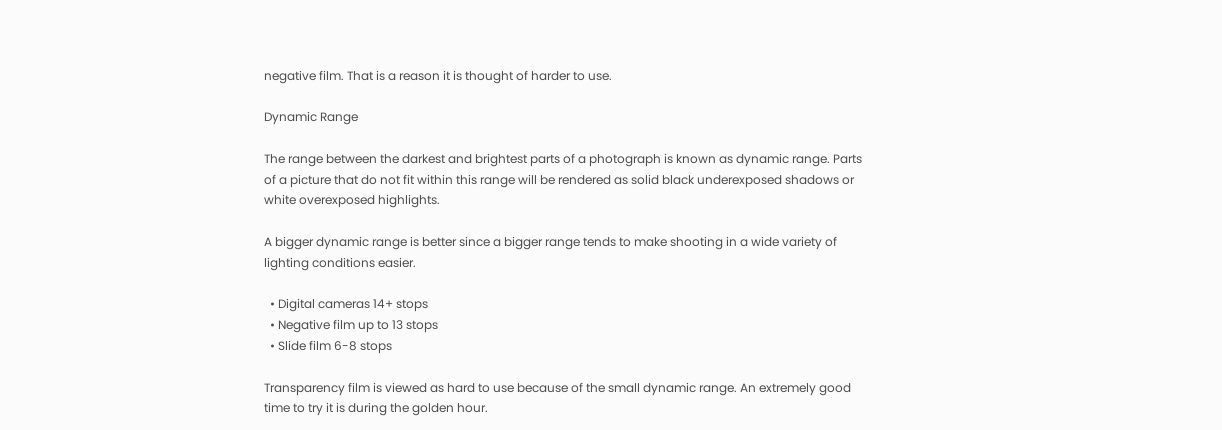negative film. That is a reason it is thought of harder to use.

Dynamic Range

The range between the darkest and brightest parts of a photograph is known as dynamic range. Parts of a picture that do not fit within this range will be rendered as solid black underexposed shadows or white overexposed highlights.

A bigger dynamic range is better since a bigger range tends to make shooting in a wide variety of lighting conditions easier.

  • Digital cameras 14+ stops
  • Negative film up to 13 stops
  • Slide film 6-8 stops

Transparency film is viewed as hard to use because of the small dynamic range. An extremely good time to try it is during the golden hour.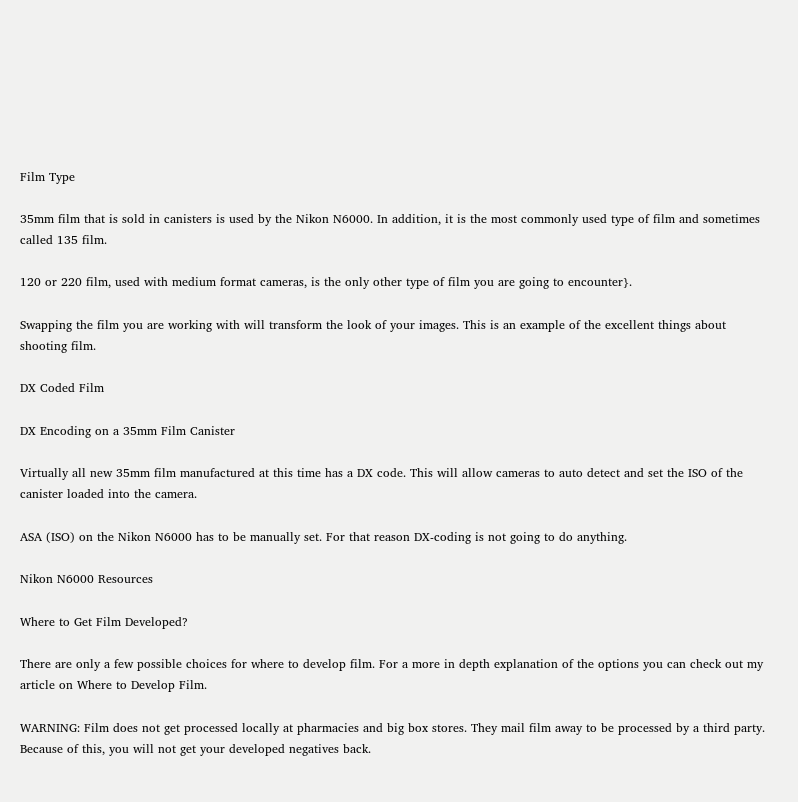Film Type

35mm film that is sold in canisters is used by the Nikon N6000. In addition, it is the most commonly used type of film and sometimes called 135 film.

120 or 220 film, used with medium format cameras, is the only other type of film you are going to encounter}.

Swapping the film you are working with will transform the look of your images. This is an example of the excellent things about shooting film.

DX Coded Film

DX Encoding on a 35mm Film Canister

Virtually all new 35mm film manufactured at this time has a DX code. This will allow cameras to auto detect and set the ISO of the canister loaded into the camera.

ASA (ISO) on the Nikon N6000 has to be manually set. For that reason DX-coding is not going to do anything.

Nikon N6000 Resources

Where to Get Film Developed?

There are only a few possible choices for where to develop film. For a more in depth explanation of the options you can check out my article on Where to Develop Film.

WARNING: Film does not get processed locally at pharmacies and big box stores. They mail film away to be processed by a third party. Because of this, you will not get your developed negatives back.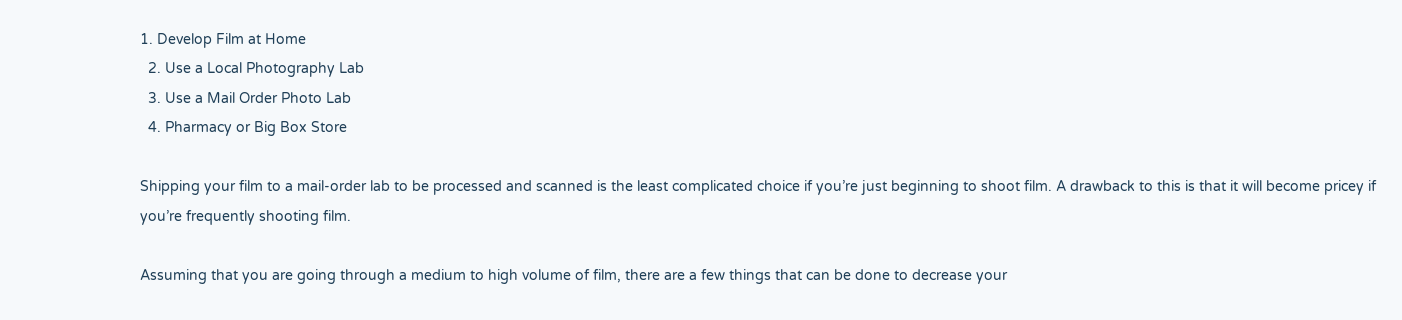1. Develop Film at Home
  2. Use a Local Photography Lab
  3. Use a Mail Order Photo Lab
  4. Pharmacy or Big Box Store

Shipping your film to a mail-order lab to be processed and scanned is the least complicated choice if you’re just beginning to shoot film. A drawback to this is that it will become pricey if you’re frequently shooting film.

Assuming that you are going through a medium to high volume of film, there are a few things that can be done to decrease your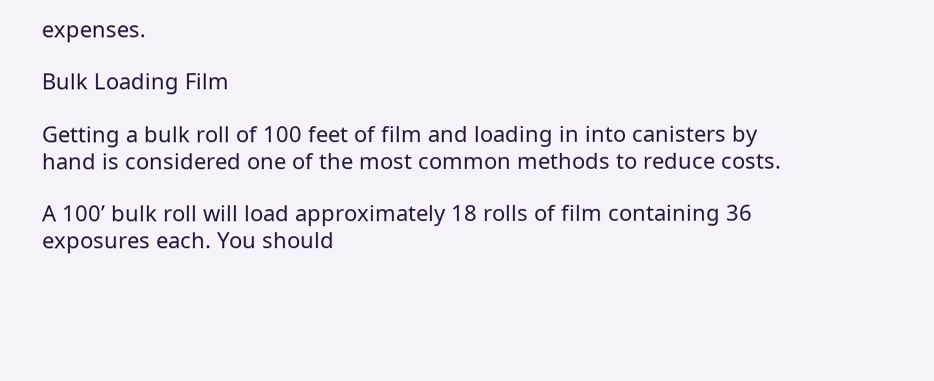expenses.

Bulk Loading Film

Getting a bulk roll of 100 feet of film and loading in into canisters by hand is considered one of the most common methods to reduce costs.

A 100’ bulk roll will load approximately 18 rolls of film containing 36 exposures each. You should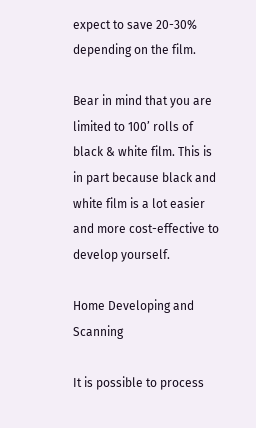expect to save 20-30% depending on the film.

Bear in mind that you are limited to 100’ rolls of black & white film. This is in part because black and white film is a lot easier and more cost-effective to develop yourself.

Home Developing and Scanning

It is possible to process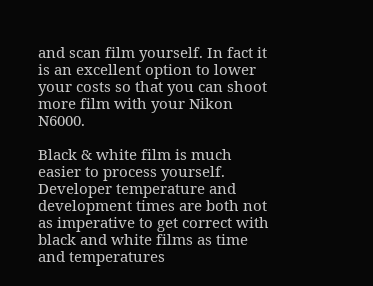and scan film yourself. In fact it is an excellent option to lower your costs so that you can shoot more film with your Nikon N6000.

Black & white film is much easier to process yourself. Developer temperature and development times are both not as imperative to get correct with black and white films as time and temperatures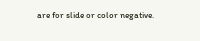are for slide or color negative.